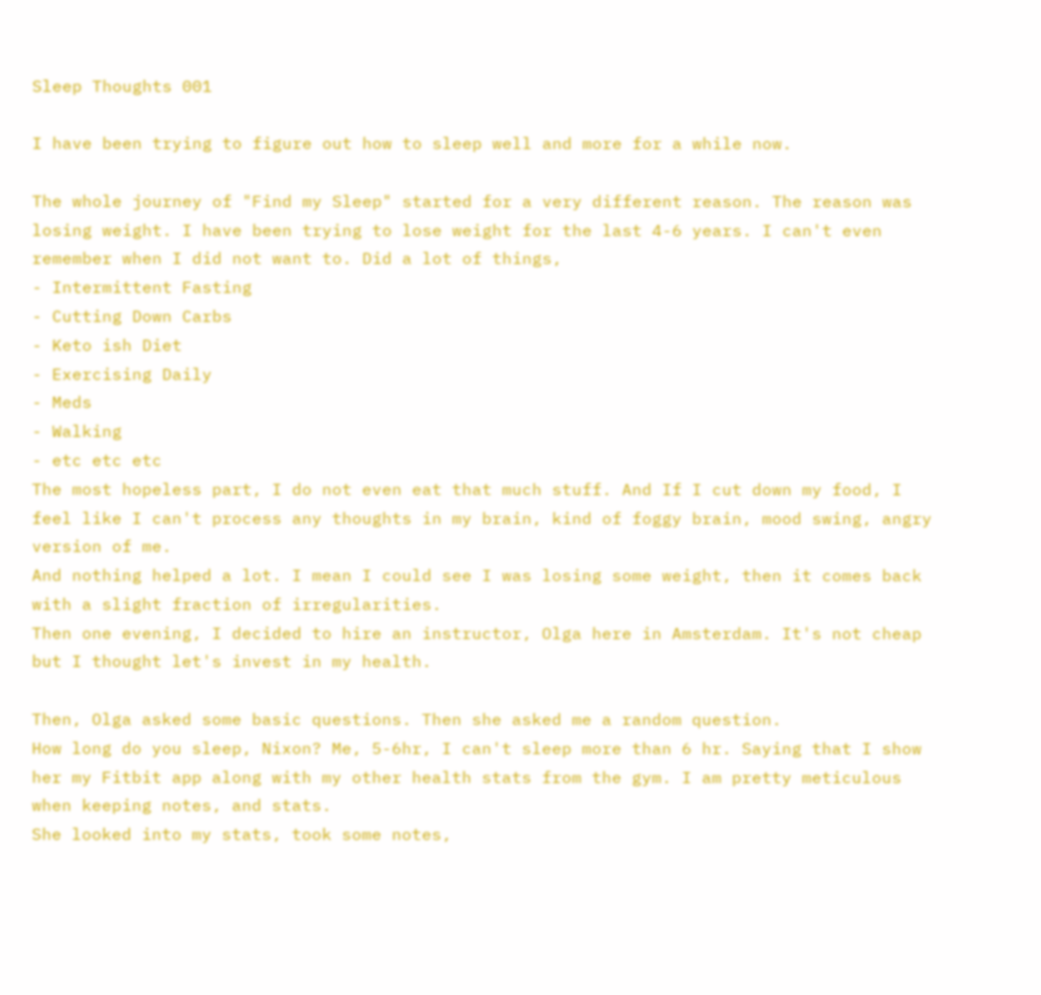Sleep Thoughts 001

I have been trying to figure out how to sleep well and more for a while now.

The whole journey of "Find my Sleep" started for a very different reason. The reason was losing weight. I have been trying to lose weight for the last 4-6 years. I can't even remember when I did not want to. Did a lot of things,
- Intermittent Fasting
- Cutting Down Carbs
- Keto ish Diet
- Exercising Daily
- Meds
- Walking
- etc etc etc
The most hopeless part, I do not even eat that much stuff. And If I cut down my food, I feel like I can't process any thoughts in my brain, kind of foggy brain, mood swing, angry version of me.
And nothing helped a lot. I mean I could see I was losing some weight, then it comes back with a slight fraction of irregularities.
Then one evening, I decided to hire an instructor, Olga here in Amsterdam. It's not cheap but I thought let's invest in my health.

Then, Olga asked some basic questions. Then she asked me a random question.
How long do you sleep, Nixon? Me, 5-6hr, I can't sleep more than 6 hr. Saying that I show her my Fitbit app along with my other health stats from the gym. I am pretty meticulous when keeping notes, and stats.
She looked into my stats, took some notes,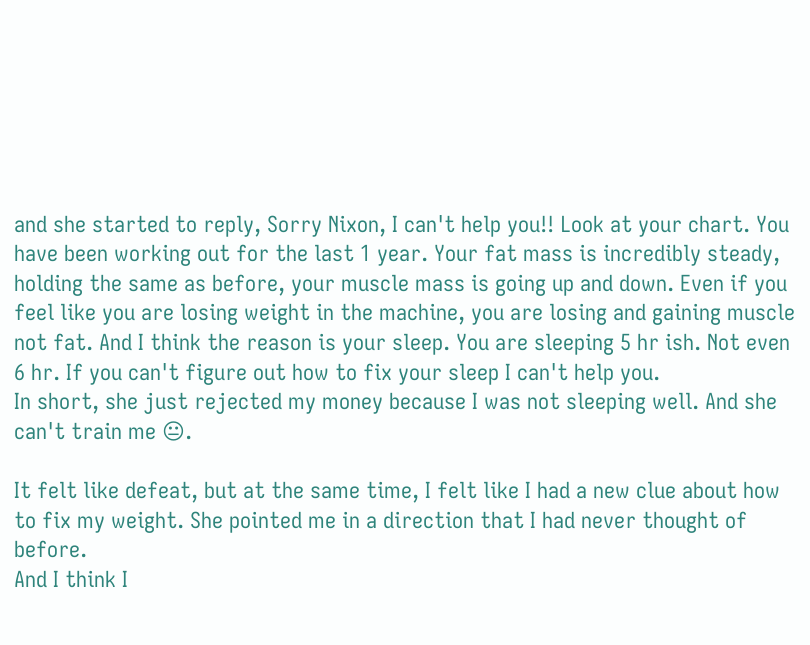and she started to reply, Sorry Nixon, I can't help you!! Look at your chart. You have been working out for the last 1 year. Your fat mass is incredibly steady, holding the same as before, your muscle mass is going up and down. Even if you feel like you are losing weight in the machine, you are losing and gaining muscle not fat. And I think the reason is your sleep. You are sleeping 5 hr ish. Not even 6 hr. If you can't figure out how to fix your sleep I can't help you.
In short, she just rejected my money because I was not sleeping well. And she can't train me 😐.

It felt like defeat, but at the same time, I felt like I had a new clue about how to fix my weight. She pointed me in a direction that I had never thought of before.
And I think I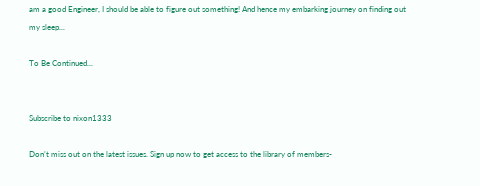am a good Engineer, I should be able to figure out something! And hence my embarking journey on finding out my sleep...

To Be Continued...


Subscribe to nixon1333

Don’t miss out on the latest issues. Sign up now to get access to the library of members-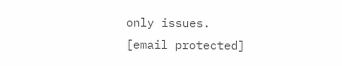only issues.
[email protected]